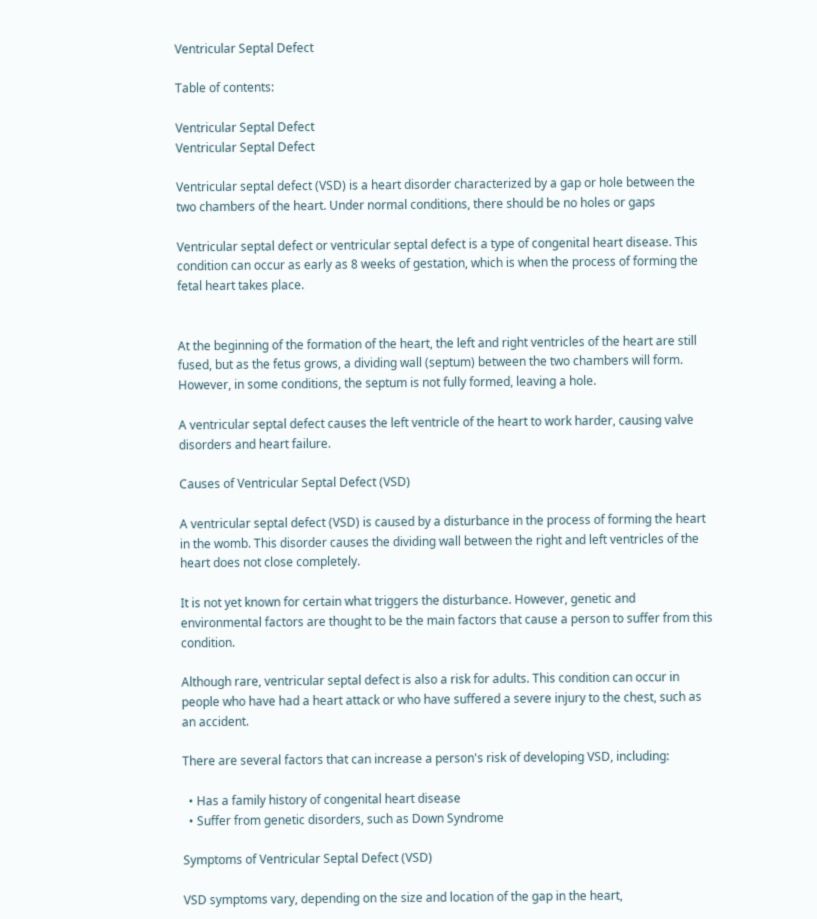Ventricular Septal Defect

Table of contents:

Ventricular Septal Defect
Ventricular Septal Defect

Ventricular septal defect (VSD) is a heart disorder characterized by a gap or hole between the two chambers of the heart. Under normal conditions, there should be no holes or gaps

Ventricular septal defect or ventricular septal defect is a type of congenital heart disease. This condition can occur as early as 8 weeks of gestation, which is when the process of forming the fetal heart takes place.


At the beginning of the formation of the heart, the left and right ventricles of the heart are still fused, but as the fetus grows, a dividing wall (septum) between the two chambers will form. However, in some conditions, the septum is not fully formed, leaving a hole.

A ventricular septal defect causes the left ventricle of the heart to work harder, causing valve disorders and heart failure.

Causes of Ventricular Septal Defect (VSD)

A ventricular septal defect (VSD) is caused by a disturbance in the process of forming the heart in the womb. This disorder causes the dividing wall between the right and left ventricles of the heart does not close completely.

It is not yet known for certain what triggers the disturbance. However, genetic and environmental factors are thought to be the main factors that cause a person to suffer from this condition.

Although rare, ventricular septal defect is also a risk for adults. This condition can occur in people who have had a heart attack or who have suffered a severe injury to the chest, such as an accident.

There are several factors that can increase a person's risk of developing VSD, including:

  • Has a family history of congenital heart disease
  • Suffer from genetic disorders, such as Down Syndrome

Symptoms of Ventricular Septal Defect (VSD)

VSD symptoms vary, depending on the size and location of the gap in the heart,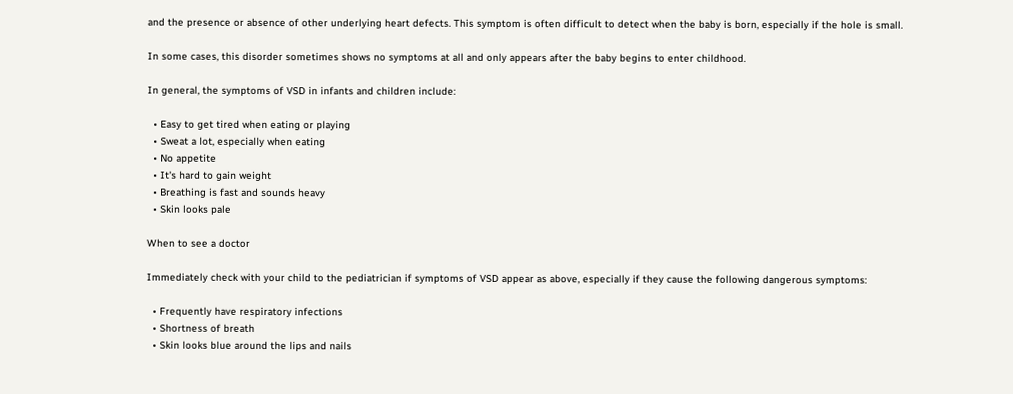and the presence or absence of other underlying heart defects. This symptom is often difficult to detect when the baby is born, especially if the hole is small.

In some cases, this disorder sometimes shows no symptoms at all and only appears after the baby begins to enter childhood.

In general, the symptoms of VSD in infants and children include:

  • Easy to get tired when eating or playing
  • Sweat a lot, especially when eating
  • No appetite
  • It's hard to gain weight
  • Breathing is fast and sounds heavy
  • Skin looks pale

When to see a doctor

Immediately check with your child to the pediatrician if symptoms of VSD appear as above, especially if they cause the following dangerous symptoms:

  • Frequently have respiratory infections
  • Shortness of breath
  • Skin looks blue around the lips and nails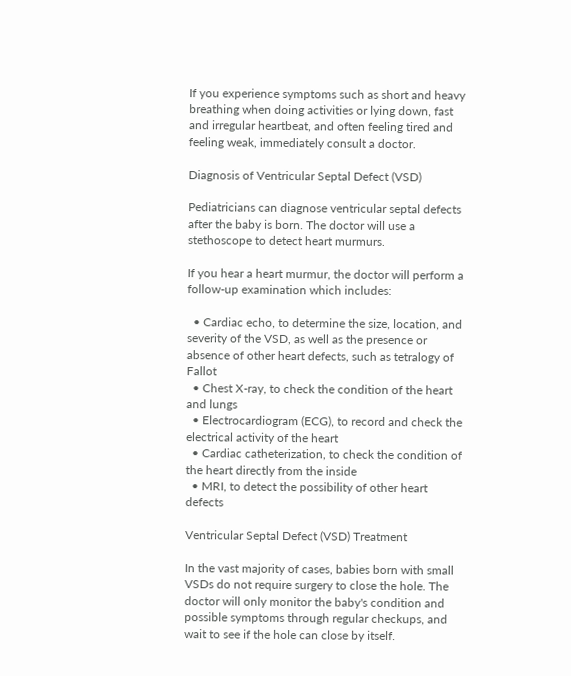If you experience symptoms such as short and heavy breathing when doing activities or lying down, fast and irregular heartbeat, and often feeling tired and feeling weak, immediately consult a doctor.

Diagnosis of Ventricular Septal Defect (VSD)

Pediatricians can diagnose ventricular septal defects after the baby is born. The doctor will use a stethoscope to detect heart murmurs.

If you hear a heart murmur, the doctor will perform a follow-up examination which includes:

  • Cardiac echo, to determine the size, location, and severity of the VSD, as well as the presence or absence of other heart defects, such as tetralogy of Fallot
  • Chest X-ray, to check the condition of the heart and lungs
  • Electrocardiogram (ECG), to record and check the electrical activity of the heart
  • Cardiac catheterization, to check the condition of the heart directly from the inside
  • MRI, to detect the possibility of other heart defects

Ventricular Septal Defect (VSD) Treatment

In the vast majority of cases, babies born with small VSDs do not require surgery to close the hole. The doctor will only monitor the baby's condition and possible symptoms through regular checkups, and wait to see if the hole can close by itself.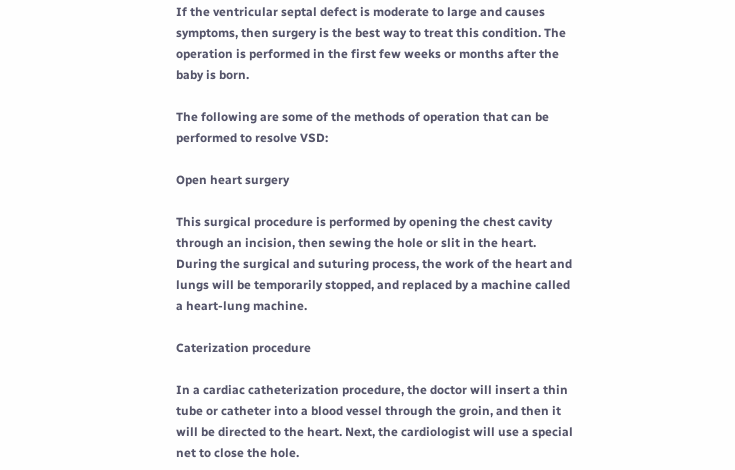If the ventricular septal defect is moderate to large and causes symptoms, then surgery is the best way to treat this condition. The operation is performed in the first few weeks or months after the baby is born.

The following are some of the methods of operation that can be performed to resolve VSD:

Open heart surgery

This surgical procedure is performed by opening the chest cavity through an incision, then sewing the hole or slit in the heart. During the surgical and suturing process, the work of the heart and lungs will be temporarily stopped, and replaced by a machine called a heart-lung machine.

Caterization procedure

In a cardiac catheterization procedure, the doctor will insert a thin tube or catheter into a blood vessel through the groin, and then it will be directed to the heart. Next, the cardiologist will use a special net to close the hole.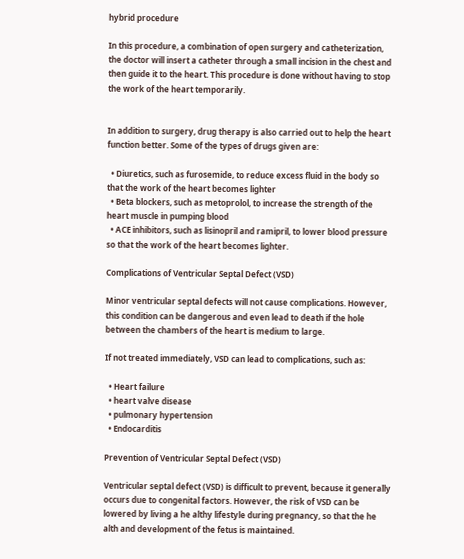hybrid procedure

In this procedure, a combination of open surgery and catheterization, the doctor will insert a catheter through a small incision in the chest and then guide it to the heart. This procedure is done without having to stop the work of the heart temporarily.


In addition to surgery, drug therapy is also carried out to help the heart function better. Some of the types of drugs given are:

  • Diuretics, such as furosemide, to reduce excess fluid in the body so that the work of the heart becomes lighter
  • Beta blockers, such as metoprolol, to increase the strength of the heart muscle in pumping blood
  • ACE inhibitors, such as lisinopril and ramipril, to lower blood pressure so that the work of the heart becomes lighter.

Complications of Ventricular Septal Defect (VSD)

Minor ventricular septal defects will not cause complications. However, this condition can be dangerous and even lead to death if the hole between the chambers of the heart is medium to large.

If not treated immediately, VSD can lead to complications, such as:

  • Heart failure
  • heart valve disease
  • pulmonary hypertension
  • Endocarditis

Prevention of Ventricular Septal Defect (VSD)

Ventricular septal defect (VSD) is difficult to prevent, because it generally occurs due to congenital factors. However, the risk of VSD can be lowered by living a he althy lifestyle during pregnancy, so that the he alth and development of the fetus is maintained.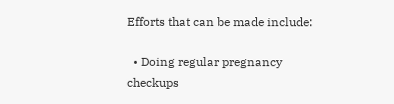Efforts that can be made include:

  • Doing regular pregnancy checkups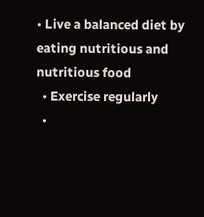• Live a balanced diet by eating nutritious and nutritious food
  • Exercise regularly
  •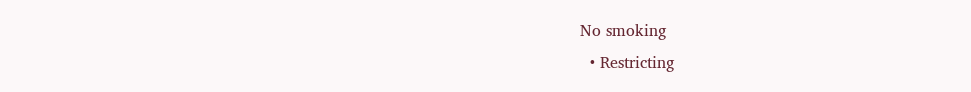No smoking
  • Restricting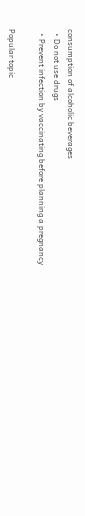consumption of alcoholic beverages
  • Do not use drugs
  • Prevent infection by vaccinating before planning a pregnancy

Popular topic